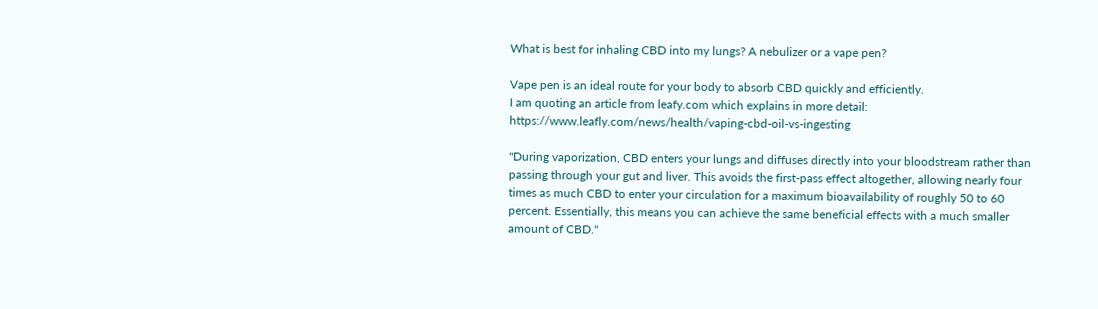What is best for inhaling CBD into my lungs? A nebulizer or a vape pen?

Vape pen is an ideal route for your body to absorb CBD quickly and efficiently.
I am quoting an article from leafy.com which explains in more detail: https://www.leafly.com/news/health/vaping-cbd-oil-vs-ingesting

"During vaporization, CBD enters your lungs and diffuses directly into your bloodstream rather than passing through your gut and liver. This avoids the first-pass effect altogether, allowing nearly four times as much CBD to enter your circulation for a maximum bioavailability of roughly 50 to 60 percent. Essentially, this means you can achieve the same beneficial effects with a much smaller amount of CBD."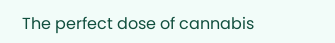The perfect dose of cannabis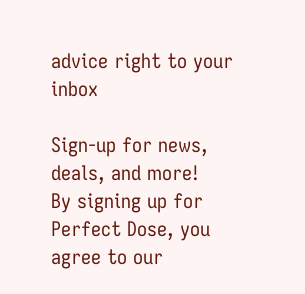advice right to your inbox

Sign-up for news, deals, and more!
By signing up for Perfect Dose, you agree to our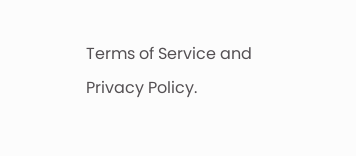Terms of Service and Privacy Policy.